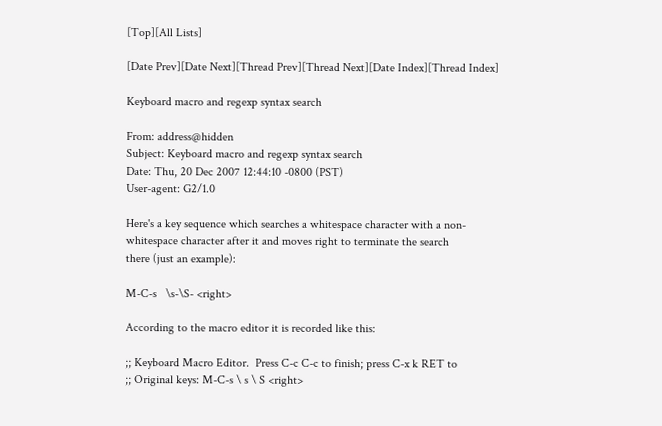[Top][All Lists]

[Date Prev][Date Next][Thread Prev][Thread Next][Date Index][Thread Index]

Keyboard macro and regexp syntax search

From: address@hidden
Subject: Keyboard macro and regexp syntax search
Date: Thu, 20 Dec 2007 12:44:10 -0800 (PST)
User-agent: G2/1.0

Here's a key sequence which searches a whitespace character with a non-
whitespace character after it and moves right to terminate the search
there (just an example):

M-C-s   \s-\S- <right>

According to the macro editor it is recorded like this:

;; Keyboard Macro Editor.  Press C-c C-c to finish; press C-x k RET to
;; Original keys: M-C-s \ s \ S <right>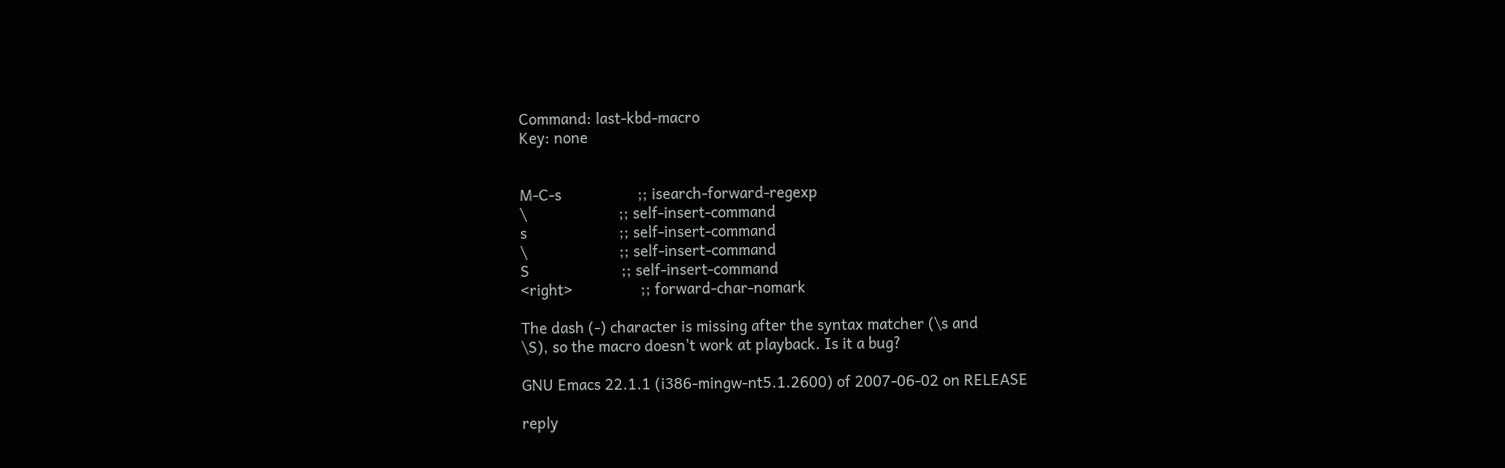Command: last-kbd-macro
Key: none


M-C-s                   ;; isearch-forward-regexp
\                       ;; self-insert-command
s                       ;; self-insert-command
\                       ;; self-insert-command
S                       ;; self-insert-command
<right>                 ;; forward-char-nomark

The dash (-) character is missing after the syntax matcher (\s and
\S), so the macro doesn't work at playback. Is it a bug?

GNU Emacs 22.1.1 (i386-mingw-nt5.1.2600) of 2007-06-02 on RELEASE

reply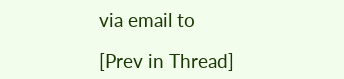via email to

[Prev in Thread]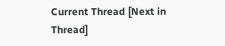Current Thread [Next in Thread]